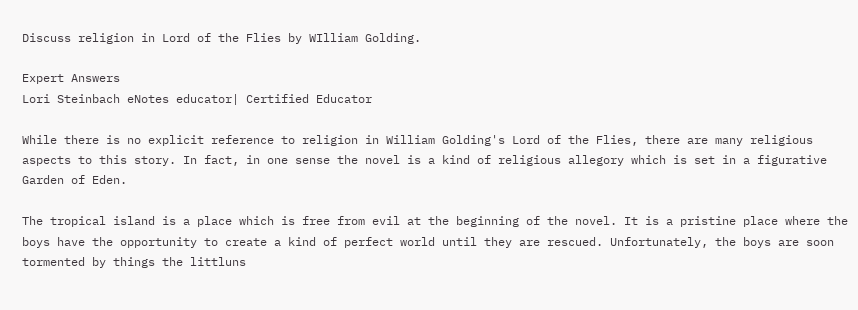Discuss religion in Lord of the Flies by WIlliam Golding.

Expert Answers
Lori Steinbach eNotes educator| Certified Educator

While there is no explicit reference to religion in William Golding's Lord of the Flies, there are many religious aspects to this story. In fact, in one sense the novel is a kind of religious allegory which is set in a figurative Garden of Eden.

The tropical island is a place which is free from evil at the beginning of the novel. It is a pristine place where the boys have the opportunity to create a kind of perfect world until they are rescued. Unfortunately, the boys are soon tormented by things the littluns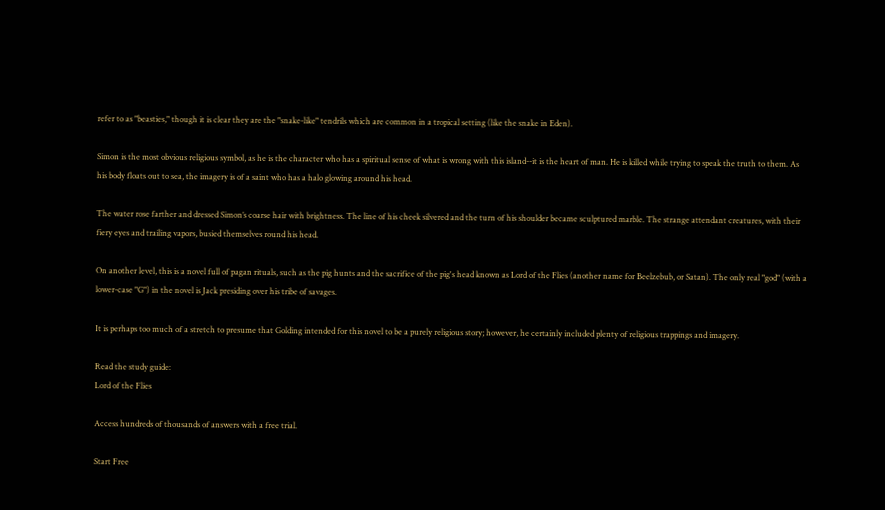refer to as "beasties," though it is clear they are the "snake-like" tendrils which are common in a tropical setting (like the snake in Eden).

Simon is the most obvious religious symbol, as he is the character who has a spiritual sense of what is wrong with this island--it is the heart of man. He is killed while trying to speak the truth to them. As his body floats out to sea, the imagery is of a saint who has a halo glowing around his head.

The water rose farther and dressed Simon’s coarse hair with brightness. The line of his cheek silvered and the turn of his shoulder became sculptured marble. The strange attendant creatures, with their fiery eyes and trailing vapors, busied themselves round his head.

On another level, this is a novel full of pagan rituals, such as the pig hunts and the sacrifice of the pig's head known as Lord of the Flies (another name for Beelzebub, or Satan). The only real "god" (with a lower-case "G") in the novel is Jack presiding over his tribe of savages.

It is perhaps too much of a stretch to presume that Golding intended for this novel to be a purely religious story; however, he certainly included plenty of religious trappings and imagery.

Read the study guide:
Lord of the Flies

Access hundreds of thousands of answers with a free trial.

Start Free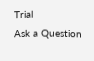Trial
Ask a Question